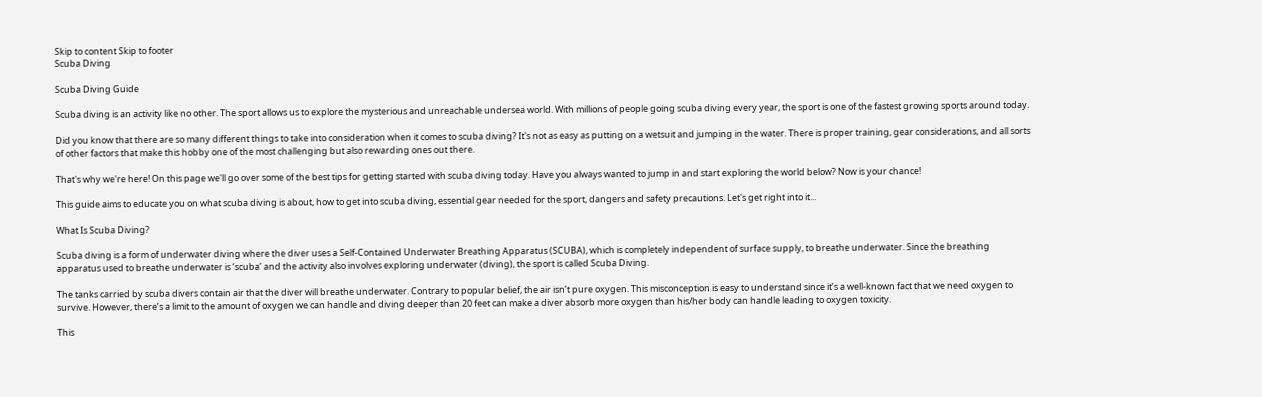Skip to content Skip to footer
Scuba Diving

Scuba Diving Guide

Scuba diving is an activity like no other. The sport allows us to explore the mysterious and unreachable undersea world. With millions of people going scuba diving every year, the sport is one of the fastest growing sports around today.

Did you know that there are so many different things to take into consideration when it comes to scuba diving? It's not as easy as putting on a wetsuit and jumping in the water. There is proper training, gear considerations, and all sorts of other factors that make this hobby one of the most challenging but also rewarding ones out there.

That's why we're here! On this page we'll go over some of the best tips for getting started with scuba diving today. Have you always wanted to jump in and start exploring the world below? Now is your chance!

This guide aims to educate you on what scuba diving is about, how to get into scuba diving, essential gear needed for the sport, dangers and safety precautions. Let's get right into it...

What Is Scuba Diving?

Scuba diving is a form of underwater diving where the diver uses a Self-Contained Underwater Breathing Apparatus (SCUBA), which is completely independent of surface supply, to breathe underwater. Since the breathing apparatus used to breathe underwater is ‘scuba’ and the activity also involves exploring underwater (diving), the sport is called Scuba Diving.

The tanks carried by scuba divers contain air that the diver will breathe underwater. Contrary to popular belief, the air isn’t pure oxygen. This misconception is easy to understand since it’s a well-known fact that we need oxygen to survive. However, there’s a limit to the amount of oxygen we can handle and diving deeper than 20 feet can make a diver absorb more oxygen than his/her body can handle leading to oxygen toxicity.

This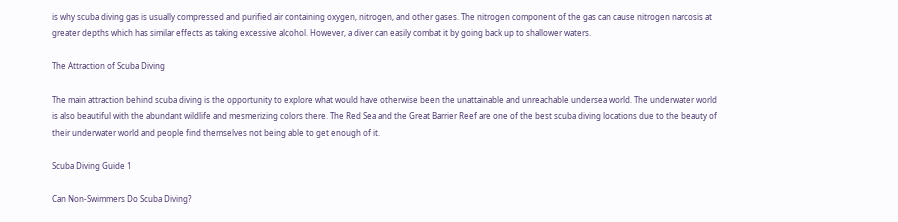is why scuba diving gas is usually compressed and purified air containing oxygen, nitrogen, and other gases. The nitrogen component of the gas can cause nitrogen narcosis at greater depths which has similar effects as taking excessive alcohol. However, a diver can easily combat it by going back up to shallower waters.

The Attraction of Scuba Diving

The main attraction behind scuba diving is the opportunity to explore what would have otherwise been the unattainable and unreachable undersea world. The underwater world is also beautiful with the abundant wildlife and mesmerizing colors there. The Red Sea and the Great Barrier Reef are one of the best scuba diving locations due to the beauty of their underwater world and people find themselves not being able to get enough of it.

Scuba Diving Guide 1

Can Non-Swimmers Do Scuba Diving?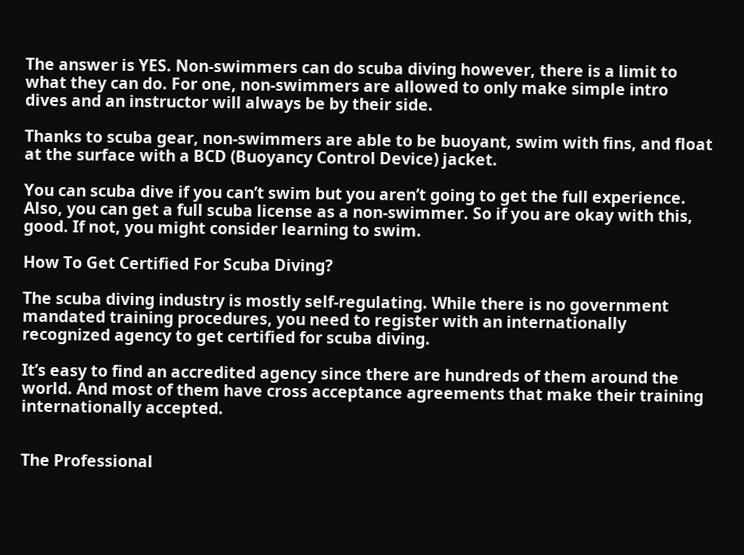The answer is YES. Non-swimmers can do scuba diving however, there is a limit to what they can do. For one, non-swimmers are allowed to only make simple intro dives and an instructor will always be by their side.

Thanks to scuba gear, non-swimmers are able to be buoyant, swim with fins, and float at the surface with a BCD (Buoyancy Control Device) jacket.

You can scuba dive if you can’t swim but you aren’t going to get the full experience. Also, you can get a full scuba license as a non-swimmer. So if you are okay with this, good. If not, you might consider learning to swim.

How To Get Certified For Scuba Diving?

The scuba diving industry is mostly self-regulating. While there is no government mandated training procedures, you need to register with an internationally recognized agency to get certified for scuba diving.

It’s easy to find an accredited agency since there are hundreds of them around the world. And most of them have cross acceptance agreements that make their training internationally accepted.


The Professional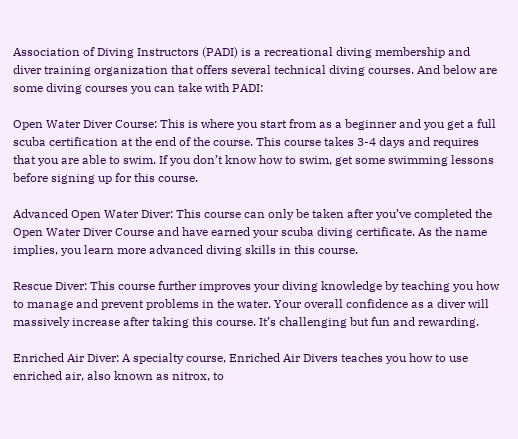Association of Diving Instructors (PADI) is a recreational diving membership and diver training organization that offers several technical diving courses. And below are some diving courses you can take with PADI:

Open Water Diver Course: This is where you start from as a beginner and you get a full scuba certification at the end of the course. This course takes 3-4 days and requires that you are able to swim. If you don’t know how to swim, get some swimming lessons before signing up for this course.

Advanced Open Water Diver: This course can only be taken after you’ve completed the Open Water Diver Course and have earned your scuba diving certificate. As the name implies, you learn more advanced diving skills in this course.

Rescue Diver: This course further improves your diving knowledge by teaching you how to manage and prevent problems in the water. Your overall confidence as a diver will massively increase after taking this course. It’s challenging but fun and rewarding.

Enriched Air Diver: A specialty course, Enriched Air Divers teaches you how to use enriched air, also known as nitrox, to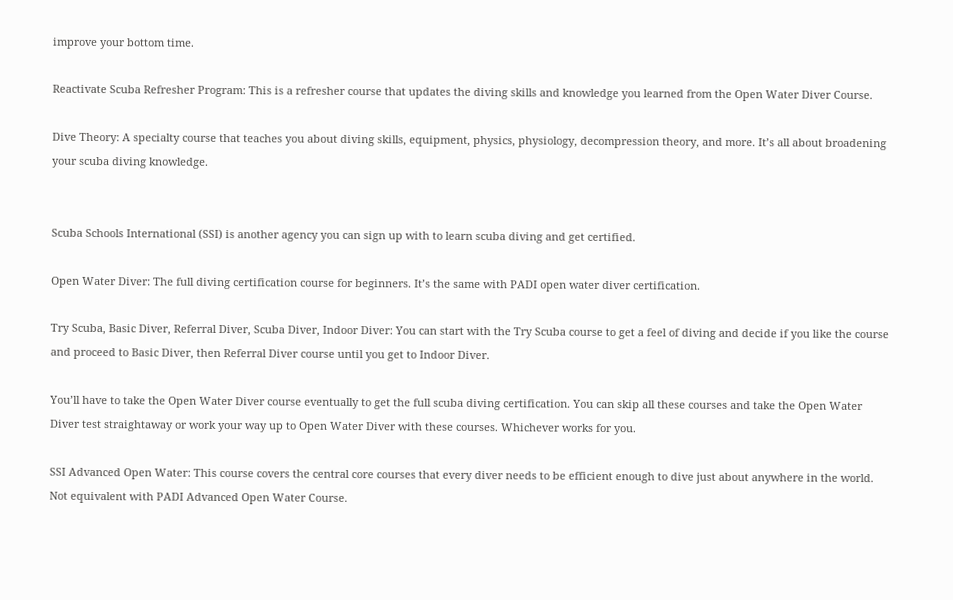improve your bottom time.

Reactivate Scuba Refresher Program: This is a refresher course that updates the diving skills and knowledge you learned from the Open Water Diver Course.

Dive Theory: A specialty course that teaches you about diving skills, equipment, physics, physiology, decompression theory, and more. It’s all about broadening your scuba diving knowledge.


Scuba Schools International (SSI) is another agency you can sign up with to learn scuba diving and get certified.

Open Water Diver: The full diving certification course for beginners. It’s the same with PADI open water diver certification.

Try Scuba, Basic Diver, Referral Diver, Scuba Diver, Indoor Diver: You can start with the Try Scuba course to get a feel of diving and decide if you like the course and proceed to Basic Diver, then Referral Diver course until you get to Indoor Diver.

You’ll have to take the Open Water Diver course eventually to get the full scuba diving certification. You can skip all these courses and take the Open Water Diver test straightaway or work your way up to Open Water Diver with these courses. Whichever works for you.

SSI Advanced Open Water: This course covers the central core courses that every diver needs to be efficient enough to dive just about anywhere in the world. Not equivalent with PADI Advanced Open Water Course.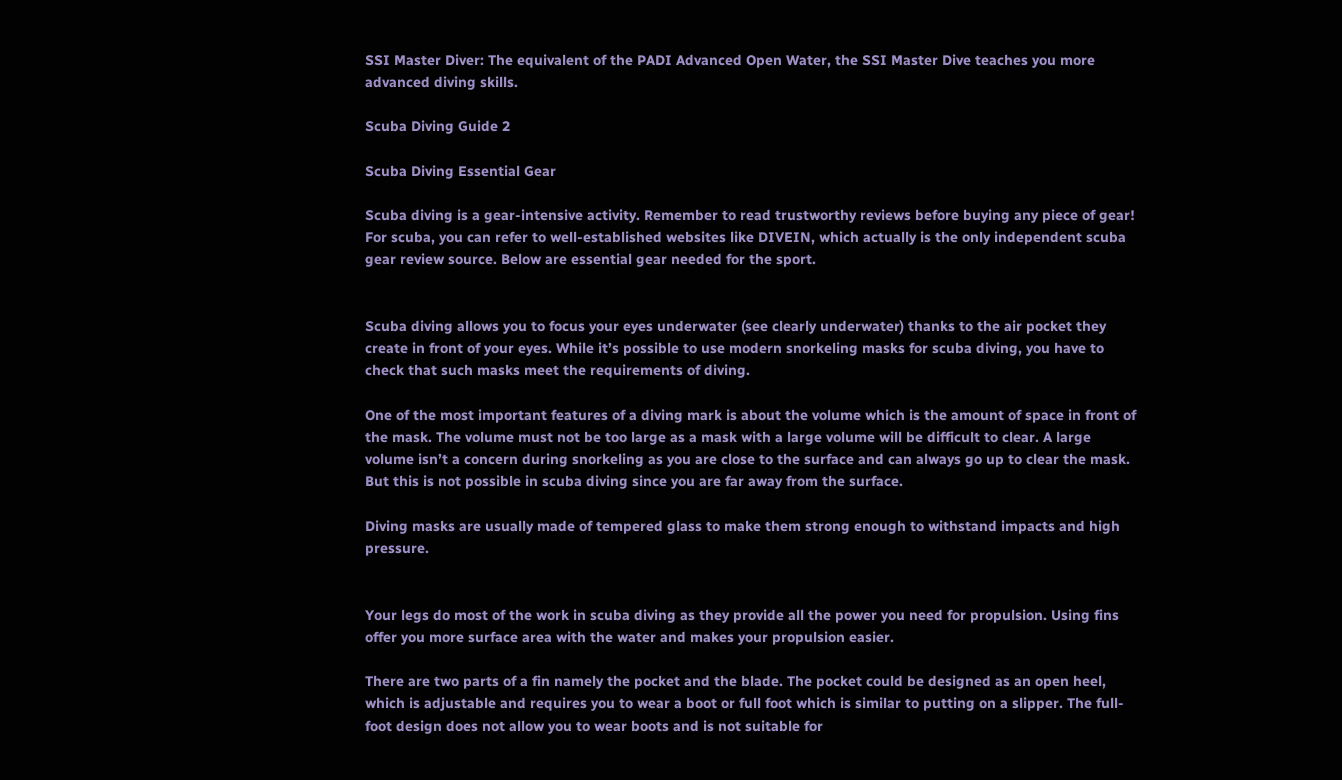SSI Master Diver: The equivalent of the PADI Advanced Open Water, the SSI Master Dive teaches you more advanced diving skills.

Scuba Diving Guide 2

Scuba Diving Essential Gear

Scuba diving is a gear-intensive activity. Remember to read trustworthy reviews before buying any piece of gear!  For scuba, you can refer to well-established websites like DIVEIN, which actually is the only independent scuba gear review source. Below are essential gear needed for the sport.


Scuba diving allows you to focus your eyes underwater (see clearly underwater) thanks to the air pocket they create in front of your eyes. While it’s possible to use modern snorkeling masks for scuba diving, you have to check that such masks meet the requirements of diving.

One of the most important features of a diving mark is about the volume which is the amount of space in front of the mask. The volume must not be too large as a mask with a large volume will be difficult to clear. A large volume isn’t a concern during snorkeling as you are close to the surface and can always go up to clear the mask. But this is not possible in scuba diving since you are far away from the surface.

Diving masks are usually made of tempered glass to make them strong enough to withstand impacts and high pressure.


Your legs do most of the work in scuba diving as they provide all the power you need for propulsion. Using fins offer you more surface area with the water and makes your propulsion easier.

There are two parts of a fin namely the pocket and the blade. The pocket could be designed as an open heel, which is adjustable and requires you to wear a boot or full foot which is similar to putting on a slipper. The full-foot design does not allow you to wear boots and is not suitable for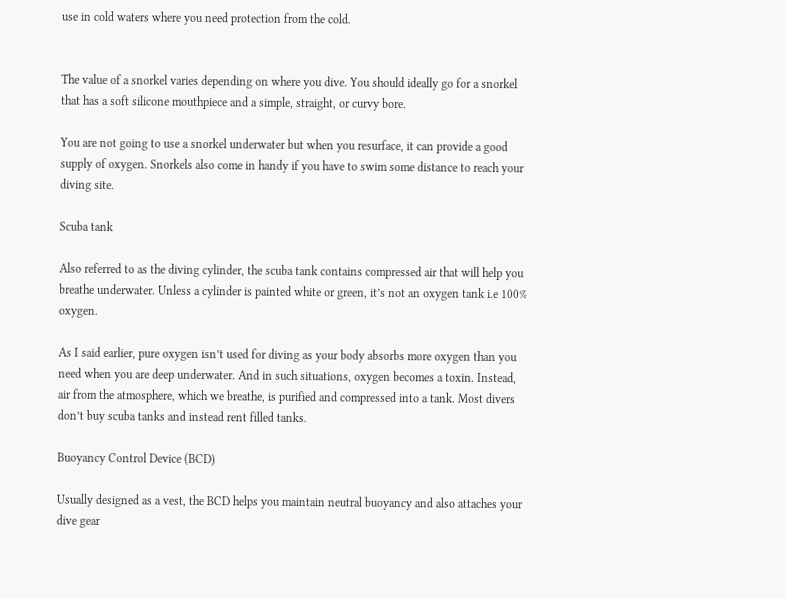use in cold waters where you need protection from the cold.


The value of a snorkel varies depending on where you dive. You should ideally go for a snorkel that has a soft silicone mouthpiece and a simple, straight, or curvy bore.

You are not going to use a snorkel underwater but when you resurface, it can provide a good supply of oxygen. Snorkels also come in handy if you have to swim some distance to reach your diving site.

Scuba tank

Also referred to as the diving cylinder, the scuba tank contains compressed air that will help you breathe underwater. Unless a cylinder is painted white or green, it’s not an oxygen tank i.e 100% oxygen.

As I said earlier, pure oxygen isn’t used for diving as your body absorbs more oxygen than you need when you are deep underwater. And in such situations, oxygen becomes a toxin. Instead, air from the atmosphere, which we breathe, is purified and compressed into a tank. Most divers don’t buy scuba tanks and instead rent filled tanks.

Buoyancy Control Device (BCD)

Usually designed as a vest, the BCD helps you maintain neutral buoyancy and also attaches your dive gear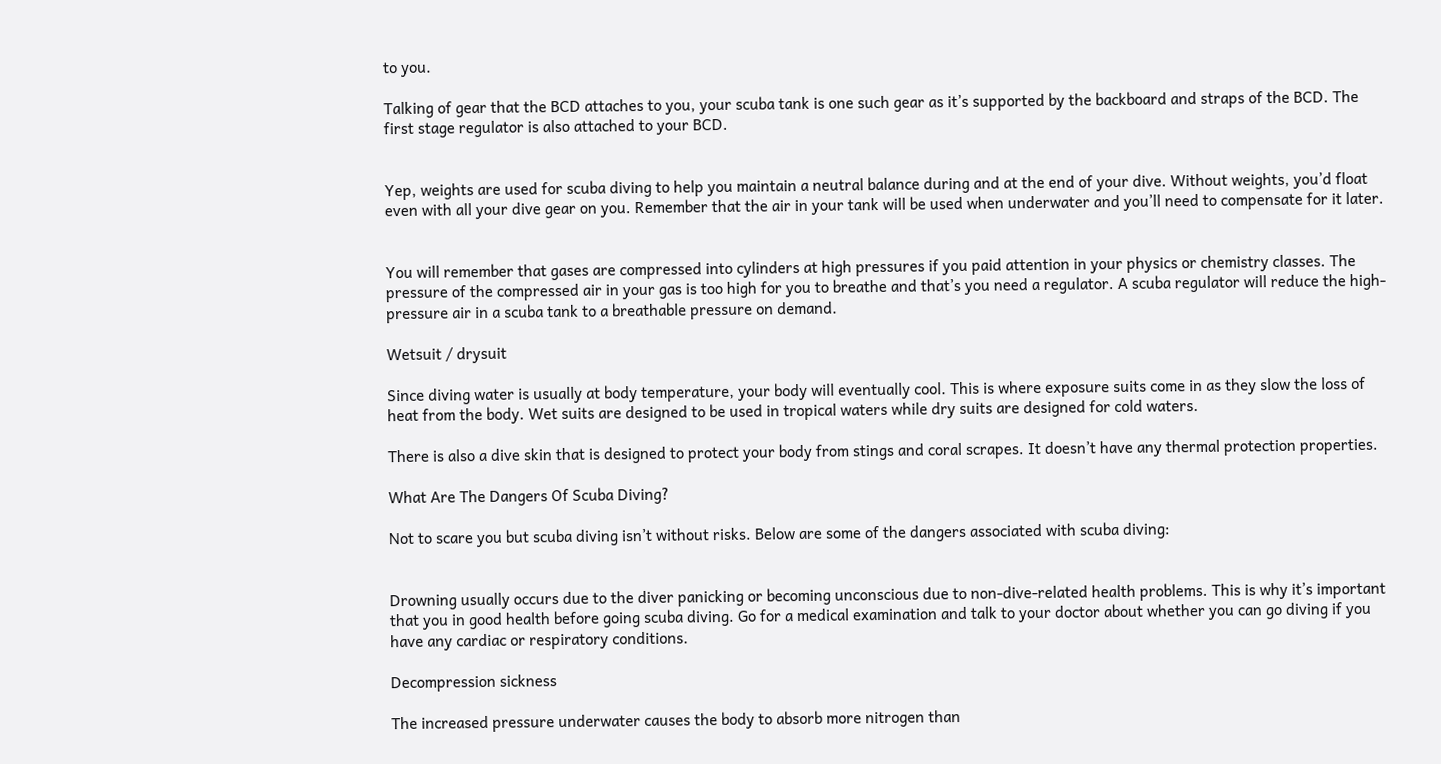to you.

Talking of gear that the BCD attaches to you, your scuba tank is one such gear as it’s supported by the backboard and straps of the BCD. The first stage regulator is also attached to your BCD.


Yep, weights are used for scuba diving to help you maintain a neutral balance during and at the end of your dive. Without weights, you’d float even with all your dive gear on you. Remember that the air in your tank will be used when underwater and you’ll need to compensate for it later.


You will remember that gases are compressed into cylinders at high pressures if you paid attention in your physics or chemistry classes. The pressure of the compressed air in your gas is too high for you to breathe and that’s you need a regulator. A scuba regulator will reduce the high-pressure air in a scuba tank to a breathable pressure on demand.

Wetsuit / drysuit

Since diving water is usually at body temperature, your body will eventually cool. This is where exposure suits come in as they slow the loss of heat from the body. Wet suits are designed to be used in tropical waters while dry suits are designed for cold waters.

There is also a dive skin that is designed to protect your body from stings and coral scrapes. It doesn’t have any thermal protection properties.

What Are The Dangers Of Scuba Diving?

Not to scare you but scuba diving isn’t without risks. Below are some of the dangers associated with scuba diving:


Drowning usually occurs due to the diver panicking or becoming unconscious due to non-dive-related health problems. This is why it’s important that you in good health before going scuba diving. Go for a medical examination and talk to your doctor about whether you can go diving if you have any cardiac or respiratory conditions.

Decompression sickness

The increased pressure underwater causes the body to absorb more nitrogen than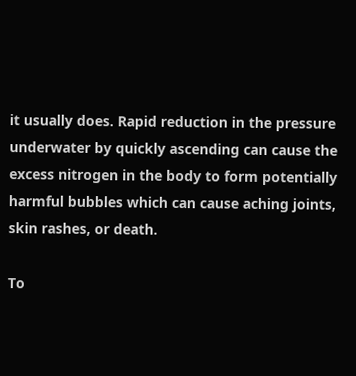it usually does. Rapid reduction in the pressure underwater by quickly ascending can cause the excess nitrogen in the body to form potentially harmful bubbles which can cause aching joints, skin rashes, or death.

To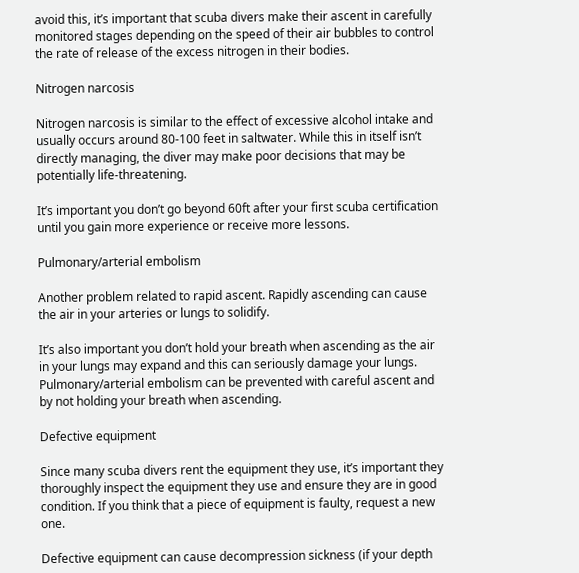avoid this, it’s important that scuba divers make their ascent in carefully monitored stages depending on the speed of their air bubbles to control the rate of release of the excess nitrogen in their bodies.

Nitrogen narcosis

Nitrogen narcosis is similar to the effect of excessive alcohol intake and usually occurs around 80-100 feet in saltwater. While this in itself isn’t directly managing, the diver may make poor decisions that may be potentially life-threatening.

It’s important you don’t go beyond 60ft after your first scuba certification until you gain more experience or receive more lessons.

Pulmonary/arterial embolism

Another problem related to rapid ascent. Rapidly ascending can cause the air in your arteries or lungs to solidify.

It’s also important you don’t hold your breath when ascending as the air in your lungs may expand and this can seriously damage your lungs. Pulmonary/arterial embolism can be prevented with careful ascent and by not holding your breath when ascending.

Defective equipment

Since many scuba divers rent the equipment they use, it’s important they thoroughly inspect the equipment they use and ensure they are in good condition. If you think that a piece of equipment is faulty, request a new one.

Defective equipment can cause decompression sickness (if your depth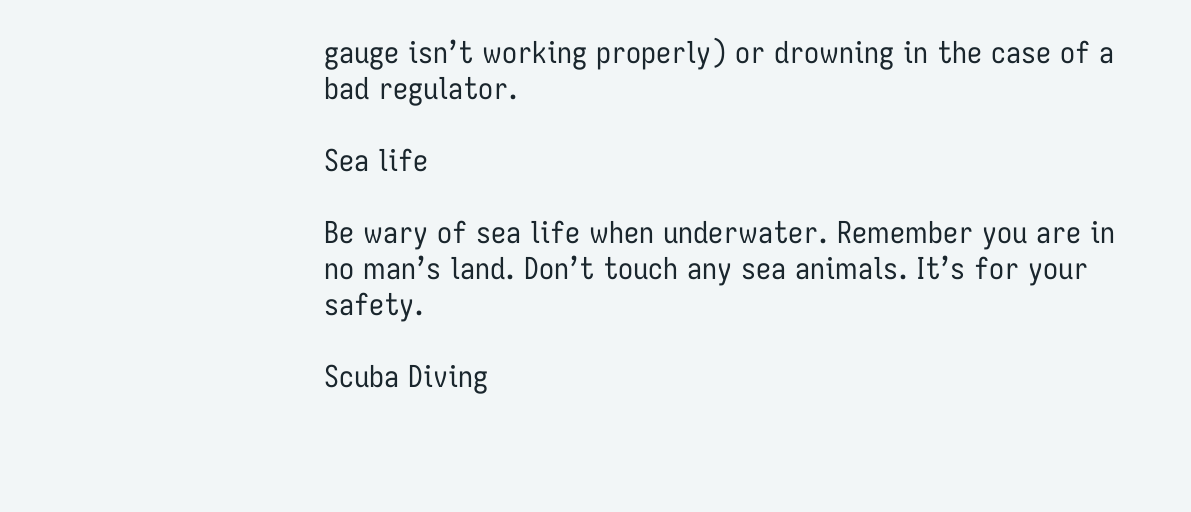gauge isn’t working properly) or drowning in the case of a bad regulator.

Sea life

Be wary of sea life when underwater. Remember you are in no man’s land. Don’t touch any sea animals. It’s for your safety.

Scuba Diving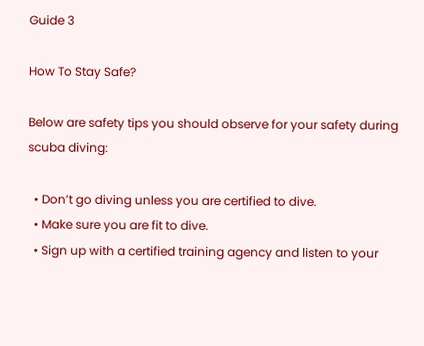Guide 3

How To Stay Safe?

Below are safety tips you should observe for your safety during scuba diving:

  • Don’t go diving unless you are certified to dive.
  • Make sure you are fit to dive.
  • Sign up with a certified training agency and listen to your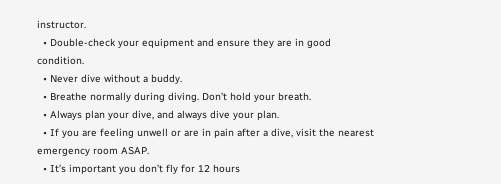instructor.
  • Double-check your equipment and ensure they are in good condition.
  • Never dive without a buddy.
  • Breathe normally during diving. Don’t hold your breath.
  • Always plan your dive, and always dive your plan.
  • If you are feeling unwell or are in pain after a dive, visit the nearest emergency room ASAP.
  • It’s important you don’t fly for 12 hours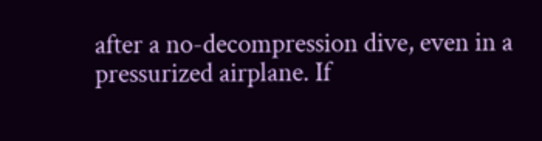after a no-decompression dive, even in a pressurized airplane. If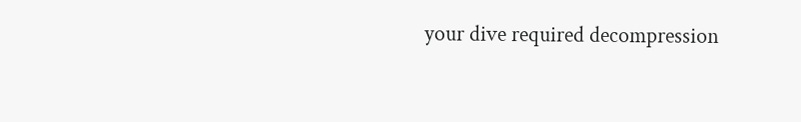your dive required decompression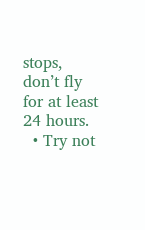stops, don’t fly for at least 24 hours.
  • Try not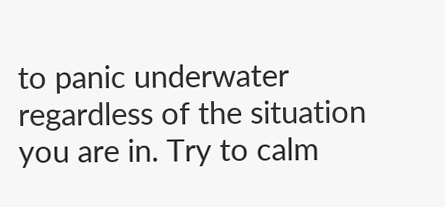to panic underwater regardless of the situation you are in. Try to calm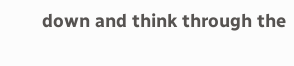down and think through the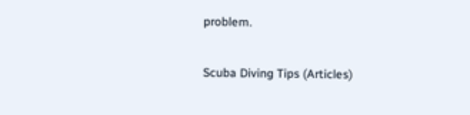problem.

Scuba Diving Tips (Articles)